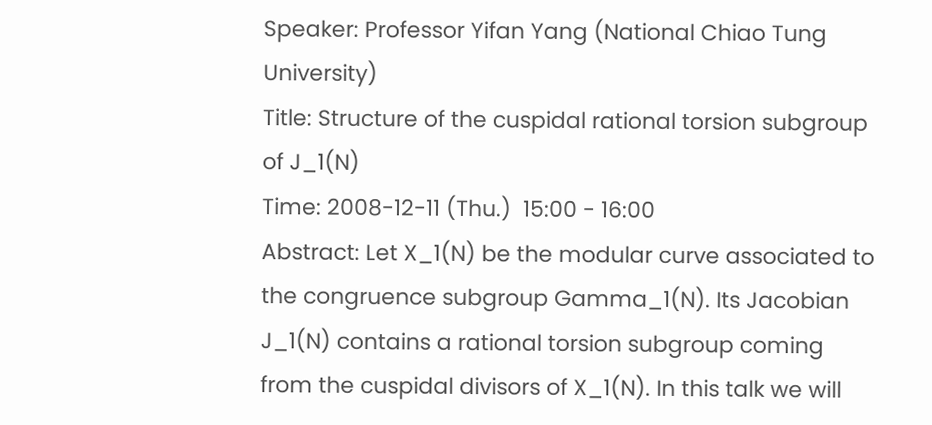Speaker: Professor Yifan Yang (National Chiao Tung University)
Title: Structure of the cuspidal rational torsion subgroup of J_1(N)
Time: 2008-12-11 (Thu.)  15:00 - 16:00
Abstract: Let X_1(N) be the modular curve associated to the congruence subgroup Gamma_1(N). Its Jacobian J_1(N) contains a rational torsion subgroup coming from the cuspidal divisors of X_1(N). In this talk we will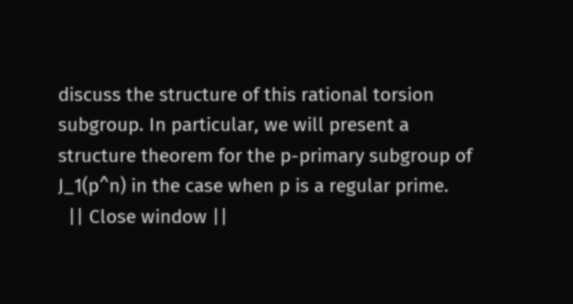discuss the structure of this rational torsion subgroup. In particular, we will present a structure theorem for the p-primary subgroup of J_1(p^n) in the case when p is a regular prime.
  || Close window ||